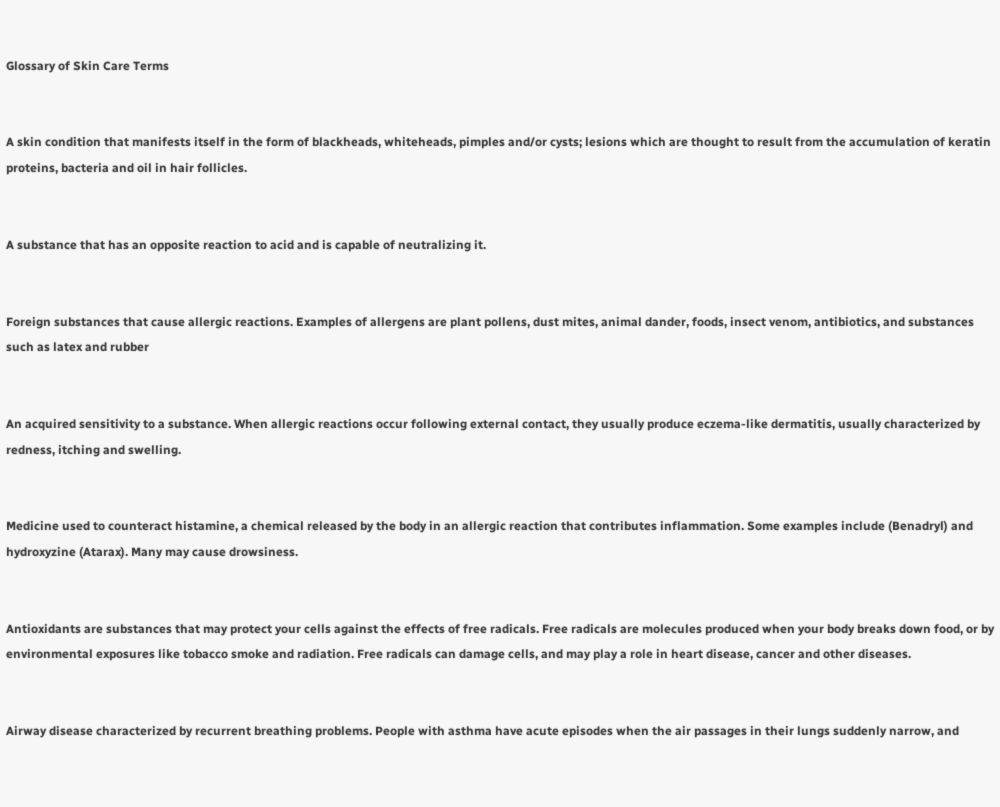Glossary of Skin Care Terms


A skin condition that manifests itself in the form of blackheads, whiteheads, pimples and/or cysts; lesions which are thought to result from the accumulation of keratin proteins, bacteria and oil in hair follicles.


A substance that has an opposite reaction to acid and is capable of neutralizing it.


Foreign substances that cause allergic reactions. Examples of allergens are plant pollens, dust mites, animal dander, foods, insect venom, antibiotics, and substances such as latex and rubber


An acquired sensitivity to a substance. When allergic reactions occur following external contact, they usually produce eczema-like dermatitis, usually characterized by redness, itching and swelling.


Medicine used to counteract histamine, a chemical released by the body in an allergic reaction that contributes inflammation. Some examples include (Benadryl) and hydroxyzine (Atarax). Many may cause drowsiness.


Antioxidants are substances that may protect your cells against the effects of free radicals. Free radicals are molecules produced when your body breaks down food, or by environmental exposures like tobacco smoke and radiation. Free radicals can damage cells, and may play a role in heart disease, cancer and other diseases.


Airway disease characterized by recurrent breathing problems. People with asthma have acute episodes when the air passages in their lungs suddenly narrow, and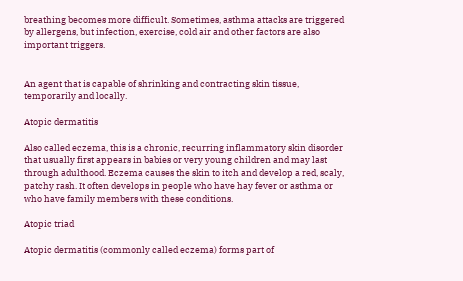breathing becomes more difficult. Sometimes, asthma attacks are triggered by allergens, but infection, exercise, cold air and other factors are also important triggers.


An agent that is capable of shrinking and contracting skin tissue, temporarily and locally.

Atopic dermatitis

Also called eczema, this is a chronic, recurring inflammatory skin disorder that usually first appears in babies or very young children and may last through adulthood. Eczema causes the skin to itch and develop a red, scaly, patchy rash. It often develops in people who have hay fever or asthma or who have family members with these conditions.

Atopic triad

Atopic dermatitis (commonly called eczema) forms part of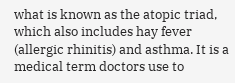what is known as the atopic triad, which also includes hay fever (allergic rhinitis) and asthma. It is a medical term doctors use to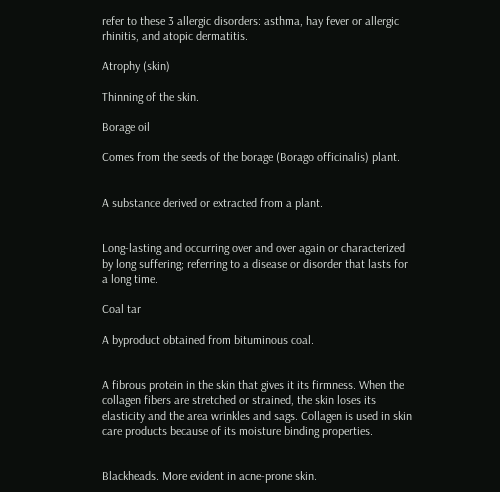refer to these 3 allergic disorders: asthma, hay fever or allergic rhinitis, and atopic dermatitis.

Atrophy (skin)

Thinning of the skin.

Borage oil

Comes from the seeds of the borage (Borago officinalis) plant.


A substance derived or extracted from a plant.


Long-lasting and occurring over and over again or characterized by long suffering; referring to a disease or disorder that lasts for a long time.

Coal tar

A byproduct obtained from bituminous coal.


A fibrous protein in the skin that gives it its firmness. When the collagen fibers are stretched or strained, the skin loses its elasticity and the area wrinkles and sags. Collagen is used in skin care products because of its moisture binding properties.


Blackheads. More evident in acne-prone skin.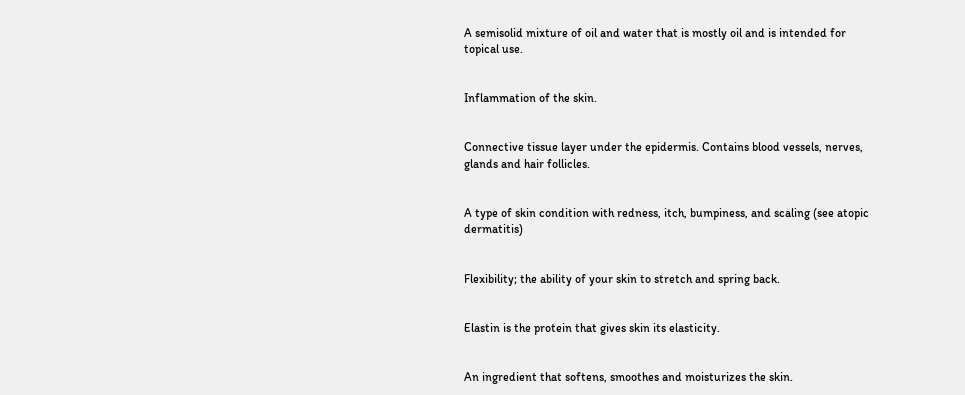A semisolid mixture of oil and water that is mostly oil and is intended for topical use.


Inflammation of the skin.


Connective tissue layer under the epidermis. Contains blood vessels, nerves, glands and hair follicles.


A type of skin condition with redness, itch, bumpiness, and scaling (see atopic dermatitis)


Flexibility; the ability of your skin to stretch and spring back.


Elastin is the protein that gives skin its elasticity.


An ingredient that softens, smoothes and moisturizes the skin.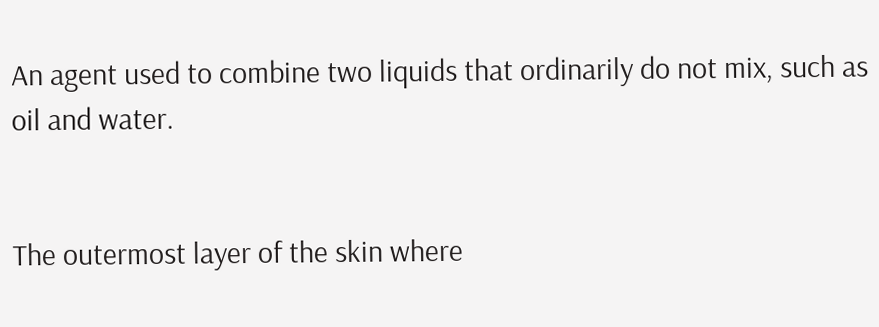An agent used to combine two liquids that ordinarily do not mix, such as oil and water.


The outermost layer of the skin where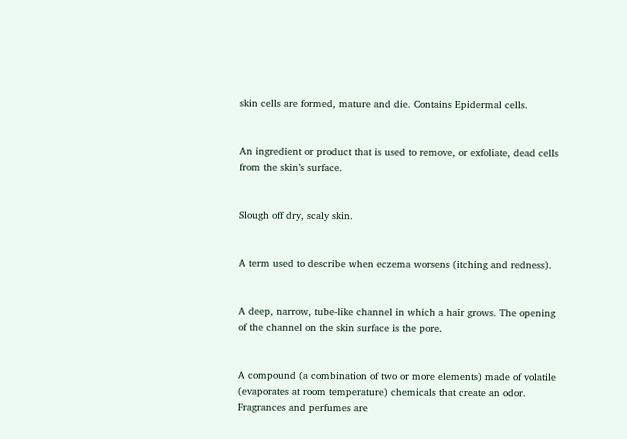skin cells are formed, mature and die. Contains Epidermal cells.


An ingredient or product that is used to remove, or exfoliate, dead cells from the skin’s surface.


Slough off dry, scaly skin.


A term used to describe when eczema worsens (itching and redness).


A deep, narrow, tube-like channel in which a hair grows. The opening of the channel on the skin surface is the pore.


A compound (a combination of two or more elements) made of volatile (evaporates at room temperature) chemicals that create an odor. Fragrances and perfumes are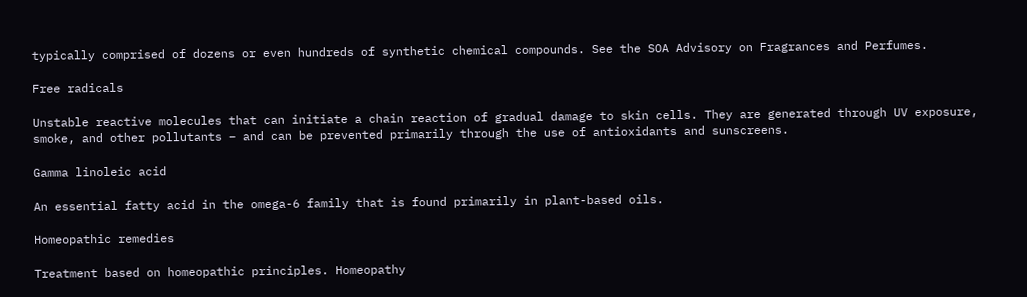typically comprised of dozens or even hundreds of synthetic chemical compounds. See the SOA Advisory on Fragrances and Perfumes.

Free radicals

Unstable reactive molecules that can initiate a chain reaction of gradual damage to skin cells. They are generated through UV exposure, smoke, and other pollutants – and can be prevented primarily through the use of antioxidants and sunscreens.

Gamma linoleic acid

An essential fatty acid in the omega-6 family that is found primarily in plant-based oils.

Homeopathic remedies

Treatment based on homeopathic principles. Homeopathy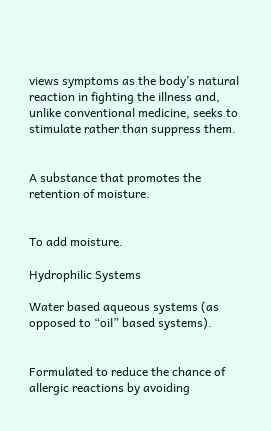views symptoms as the body’s natural reaction in fighting the illness and, unlike conventional medicine, seeks to stimulate rather than suppress them.


A substance that promotes the retention of moisture.


To add moisture.

Hydrophilic Systems

Water based aqueous systems (as opposed to “oil” based systems).


Formulated to reduce the chance of allergic reactions by avoiding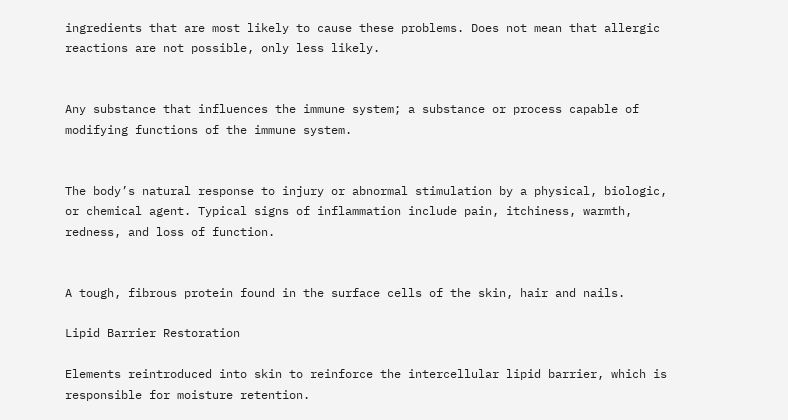ingredients that are most likely to cause these problems. Does not mean that allergic reactions are not possible, only less likely.


Any substance that influences the immune system; a substance or process capable of modifying functions of the immune system.


The body’s natural response to injury or abnormal stimulation by a physical, biologic, or chemical agent. Typical signs of inflammation include pain, itchiness, warmth, redness, and loss of function.


A tough, fibrous protein found in the surface cells of the skin, hair and nails.

Lipid Barrier Restoration

Elements reintroduced into skin to reinforce the intercellular lipid barrier, which is responsible for moisture retention.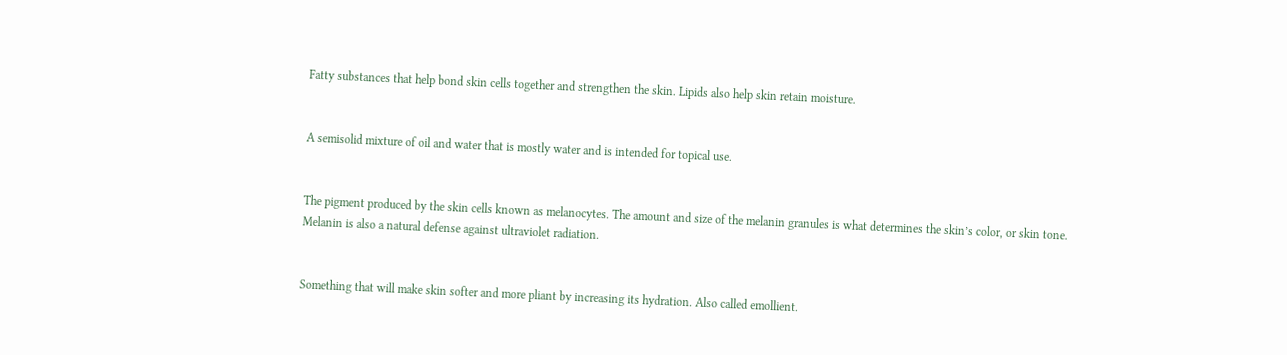Fatty substances that help bond skin cells together and strengthen the skin. Lipids also help skin retain moisture.


A semisolid mixture of oil and water that is mostly water and is intended for topical use.


The pigment produced by the skin cells known as melanocytes. The amount and size of the melanin granules is what determines the skin’s color, or skin tone. Melanin is also a natural defense against ultraviolet radiation.


Something that will make skin softer and more pliant by increasing its hydration. Also called emollient.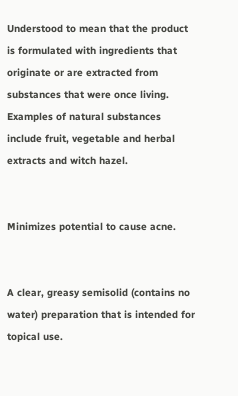Understood to mean that the product is formulated with ingredients that originate or are extracted from substances that were once living. Examples of natural substances include fruit, vegetable and herbal extracts and witch hazel.


Minimizes potential to cause acne.


A clear, greasy semisolid (contains no water) preparation that is intended for topical use.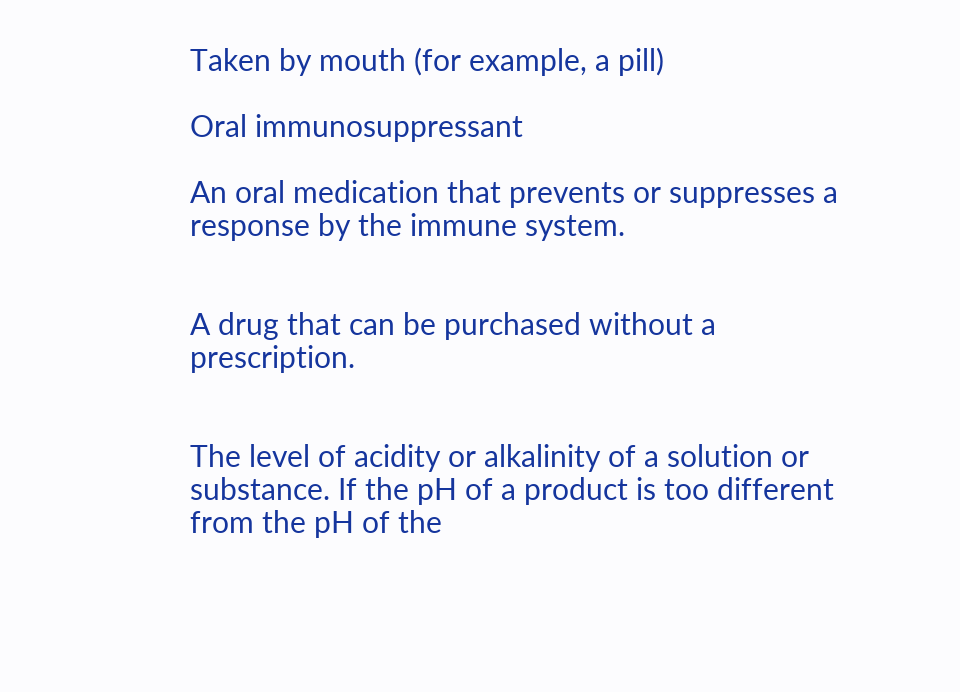Taken by mouth (for example, a pill)

Oral immunosuppressant

An oral medication that prevents or suppresses a response by the immune system.


A drug that can be purchased without a prescription.


The level of acidity or alkalinity of a solution or substance. If the pH of a product is too different from the pH of the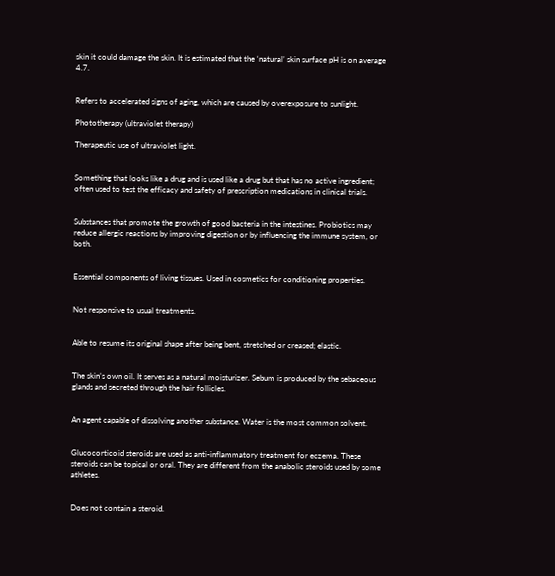skin it could damage the skin. It is estimated that the ‘natural’ skin surface pH is on average 4.7.


Refers to accelerated signs of aging, which are caused by overexposure to sunlight.

Phototherapy (ultraviolet therapy)

Therapeutic use of ultraviolet light.


Something that looks like a drug and is used like a drug but that has no active ingredient; often used to test the efficacy and safety of prescription medications in clinical trials.


Substances that promote the growth of good bacteria in the intestines. Probiotics may reduce allergic reactions by improving digestion or by influencing the immune system, or both.


Essential components of living tissues. Used in cosmetics for conditioning properties.


Not responsive to usual treatments.


Able to resume its original shape after being bent, stretched or creased; elastic.


The skin’s own oil. It serves as a natural moisturizer. Sebum is produced by the sebaceous glands and secreted through the hair follicles.


An agent capable of dissolving another substance. Water is the most common solvent.


Glucocorticoid steroids are used as anti-inflammatory treatment for eczema. These steroids can be topical or oral. They are different from the anabolic steroids used by some athletes.


Does not contain a steroid.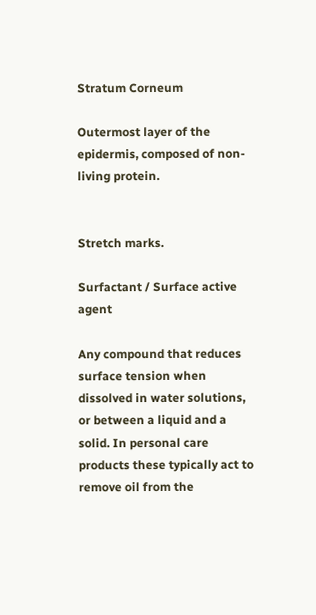Stratum Corneum

Outermost layer of the epidermis, composed of non-living protein.


Stretch marks.

Surfactant / Surface active agent

Any compound that reduces surface tension when dissolved in water solutions, or between a liquid and a solid. In personal care products these typically act to remove oil from the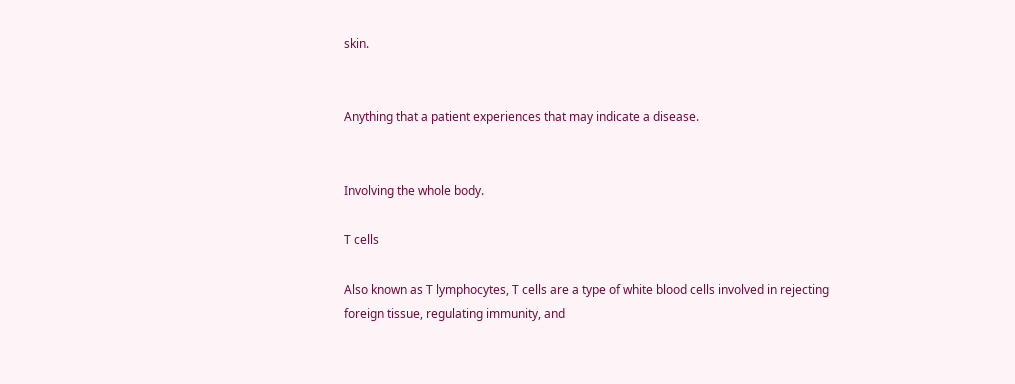skin.


Anything that a patient experiences that may indicate a disease.


Involving the whole body.

T cells

Also known as T lymphocytes, T cells are a type of white blood cells involved in rejecting foreign tissue, regulating immunity, and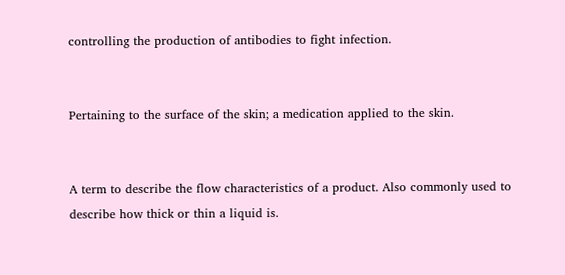controlling the production of antibodies to fight infection.


Pertaining to the surface of the skin; a medication applied to the skin.


A term to describe the flow characteristics of a product. Also commonly used to describe how thick or thin a liquid is.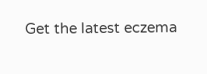Get the latest eczema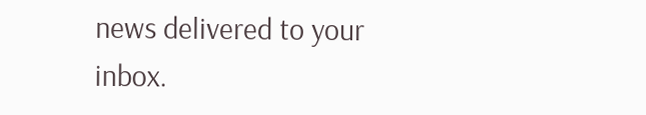news delivered to your inbox.